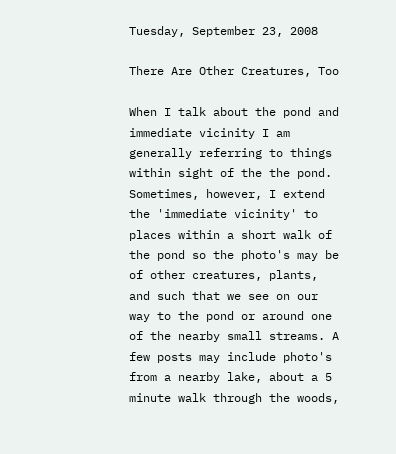Tuesday, September 23, 2008

There Are Other Creatures, Too

When I talk about the pond and immediate vicinity I am generally referring to things within sight of the the pond. Sometimes, however, I extend the 'immediate vicinity' to places within a short walk of the pond so the photo's may be of other creatures, plants, and such that we see on our way to the pond or around one of the nearby small streams. A few posts may include photo's from a nearby lake, about a 5 minute walk through the woods,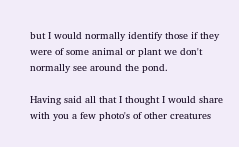but I would normally identify those if they were of some animal or plant we don't normally see around the pond.

Having said all that I thought I would share with you a few photo's of other creatures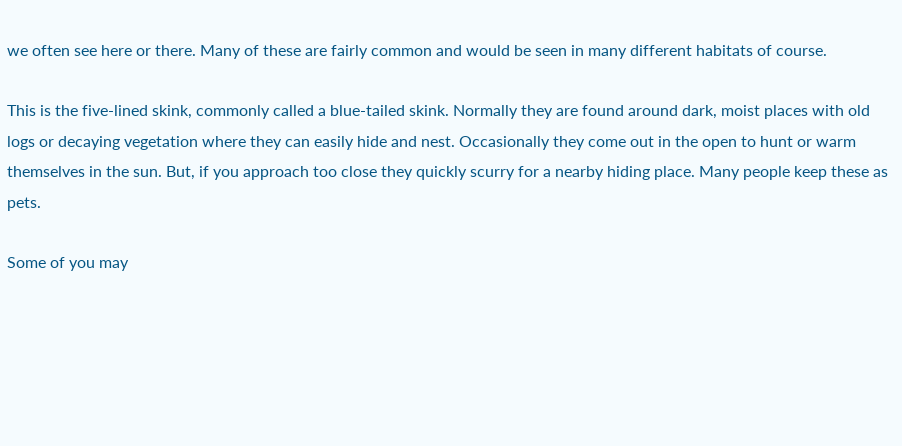we often see here or there. Many of these are fairly common and would be seen in many different habitats of course.

This is the five-lined skink, commonly called a blue-tailed skink. Normally they are found around dark, moist places with old logs or decaying vegetation where they can easily hide and nest. Occasionally they come out in the open to hunt or warm themselves in the sun. But, if you approach too close they quickly scurry for a nearby hiding place. Many people keep these as pets.

Some of you may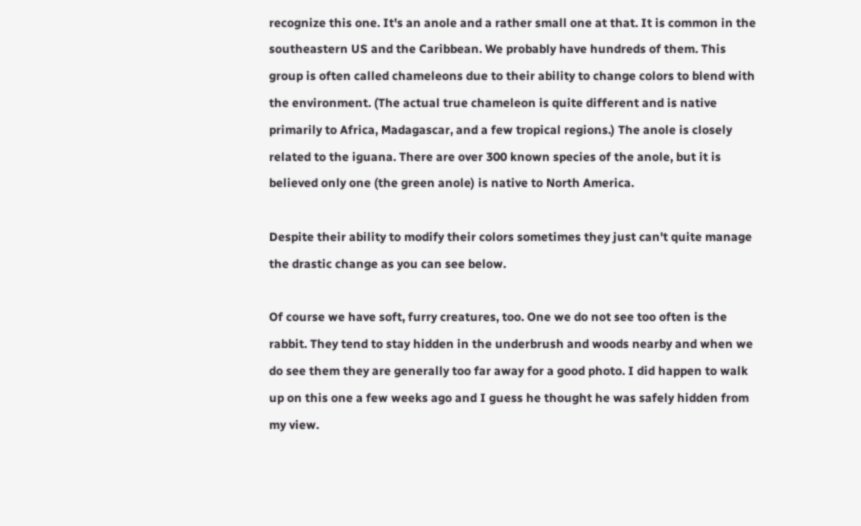recognize this one. It's an anole and a rather small one at that. It is common in the southeastern US and the Caribbean. We probably have hundreds of them. This group is often called chameleons due to their ability to change colors to blend with the environment. (The actual true chameleon is quite different and is native primarily to Africa, Madagascar, and a few tropical regions.) The anole is closely related to the iguana. There are over 300 known species of the anole, but it is believed only one (the green anole) is native to North America.

Despite their ability to modify their colors sometimes they just can't quite manage the drastic change as you can see below.

Of course we have soft, furry creatures, too. One we do not see too often is the rabbit. They tend to stay hidden in the underbrush and woods nearby and when we do see them they are generally too far away for a good photo. I did happen to walk up on this one a few weeks ago and I guess he thought he was safely hidden from my view.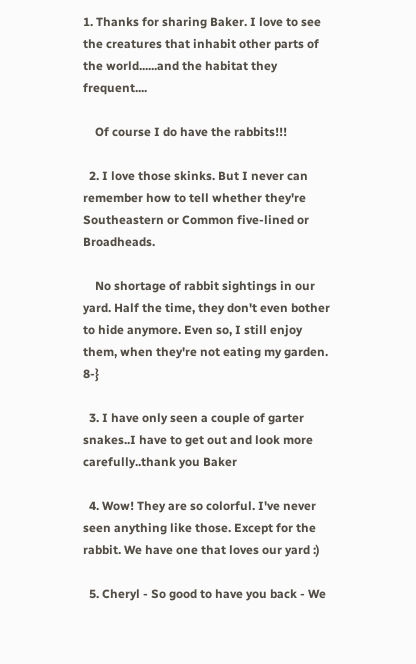1. Thanks for sharing Baker. I love to see the creatures that inhabit other parts of the world......and the habitat they frequent....

    Of course I do have the rabbits!!!

  2. I love those skinks. But I never can remember how to tell whether they're Southeastern or Common five-lined or Broadheads.

    No shortage of rabbit sightings in our yard. Half the time, they don't even bother to hide anymore. Even so, I still enjoy them, when they're not eating my garden. 8-}

  3. I have only seen a couple of garter snakes..I have to get out and look more carefully..thank you Baker

  4. Wow! They are so colorful. I've never seen anything like those. Except for the rabbit. We have one that loves our yard :)

  5. Cheryl - So good to have you back - We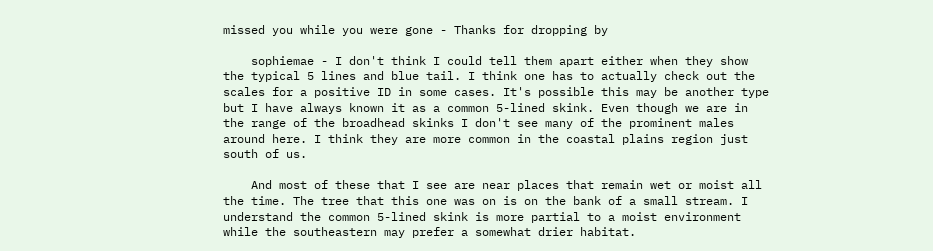missed you while you were gone - Thanks for dropping by

    sophiemae - I don't think I could tell them apart either when they show the typical 5 lines and blue tail. I think one has to actually check out the scales for a positive ID in some cases. It's possible this may be another type but I have always known it as a common 5-lined skink. Even though we are in the range of the broadhead skinks I don't see many of the prominent males around here. I think they are more common in the coastal plains region just south of us.

    And most of these that I see are near places that remain wet or moist all the time. The tree that this one was on is on the bank of a small stream. I understand the common 5-lined skink is more partial to a moist environment while the southeastern may prefer a somewhat drier habitat.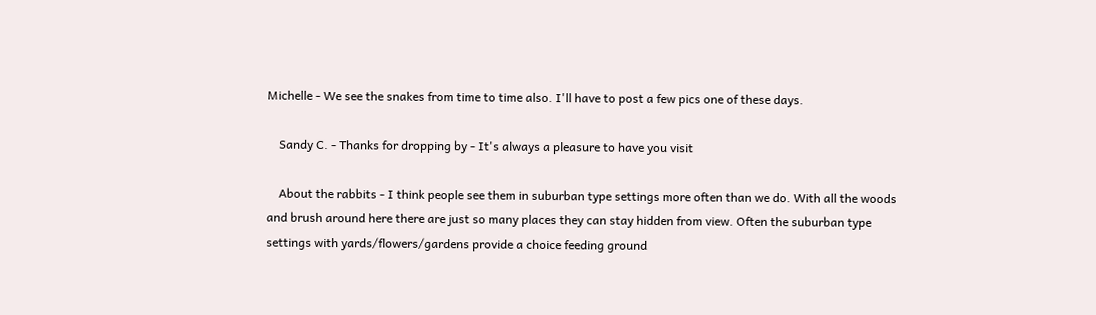Michelle - We see the snakes from time to time also. I'll have to post a few pics one of these days.

    Sandy C. - Thanks for dropping by - It's always a pleasure to have you visit

    About the rabbits - I think people see them in suburban type settings more often than we do. With all the woods and brush around here there are just so many places they can stay hidden from view. Often the suburban type settings with yards/flowers/gardens provide a choice feeding ground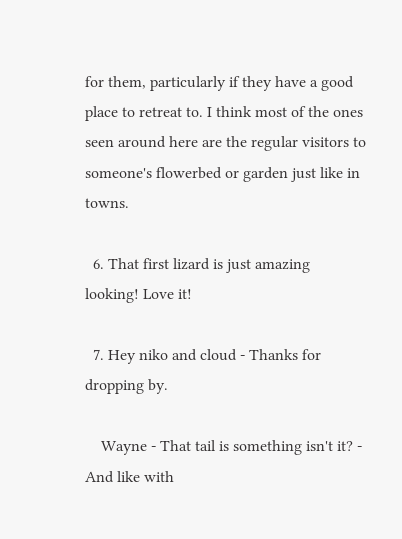for them, particularly if they have a good place to retreat to. I think most of the ones seen around here are the regular visitors to someone's flowerbed or garden just like in towns.

  6. That first lizard is just amazing looking! Love it!

  7. Hey niko and cloud - Thanks for dropping by.

    Wayne - That tail is something isn't it? - And like with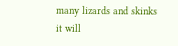many lizards and skinks it will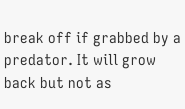break off if grabbed by a predator. It will grow back but not as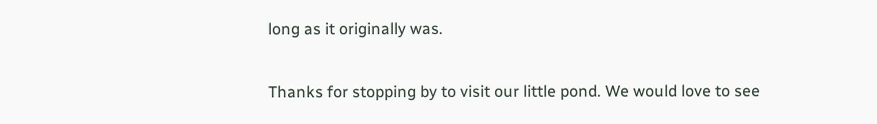long as it originally was.


Thanks for stopping by to visit our little pond. We would love to see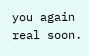you again real soon.